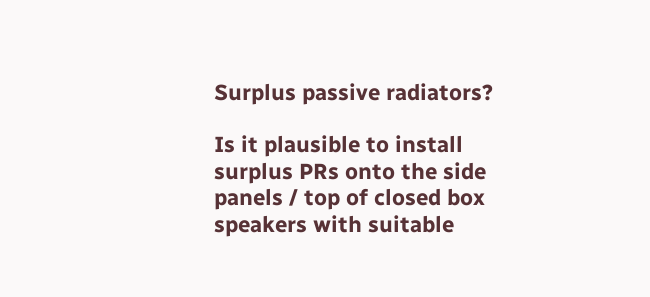Surplus passive radiators?

Is it plausible to install surplus PRs onto the side panels / top of closed box speakers with suitable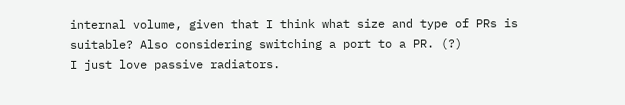internal volume, given that I think what size and type of PRs is suitable? Also considering switching a port to a PR. (?)
I just love passive radiators.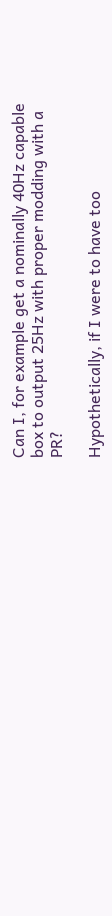Can I, for example get a nominally 40Hz capable box to output 25Hz with proper modding with a PR?

Hypothetically, if I were to have too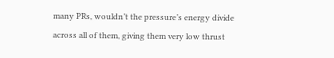many PRs, wouldn’t the pressure’s energy divide across all of them, giving them very low thrust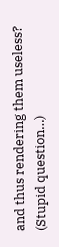and thus rendering them useless? (Stupid question…)